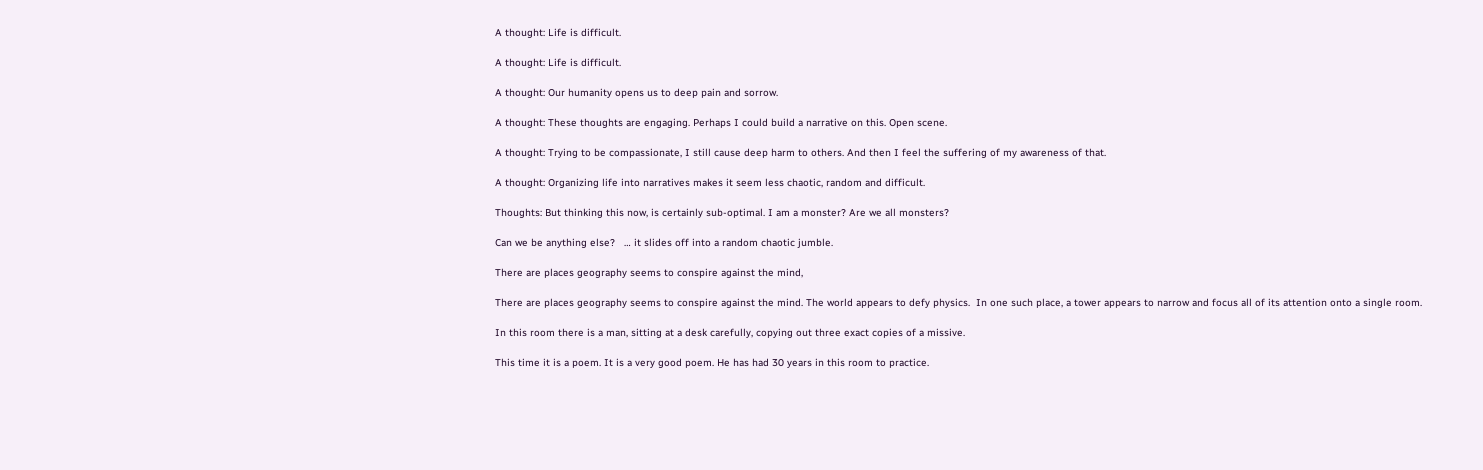A thought: Life is difficult.

A thought: Life is difficult.

A thought: Our humanity opens us to deep pain and sorrow.

A thought: These thoughts are engaging. Perhaps I could build a narrative on this. Open scene.

A thought: Trying to be compassionate, I still cause deep harm to others. And then I feel the suffering of my awareness of that.

A thought: Organizing life into narratives makes it seem less chaotic, random and difficult.

Thoughts: But thinking this now, is certainly sub-optimal. I am a monster? Are we all monsters?

Can we be anything else?   … it slides off into a random chaotic jumble.

There are places geography seems to conspire against the mind,

There are places geography seems to conspire against the mind. The world appears to defy physics.  In one such place, a tower appears to narrow and focus all of its attention onto a single room.

In this room there is a man, sitting at a desk carefully, copying out three exact copies of a missive.

This time it is a poem. It is a very good poem. He has had 30 years in this room to practice.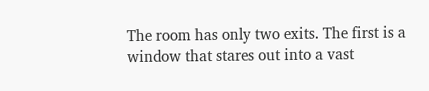The room has only two exits. The first is a window that stares out into a vast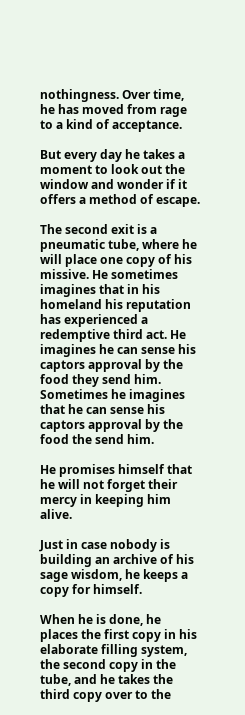nothingness. Over time, he has moved from rage to a kind of acceptance.

But every day he takes a moment to look out the window and wonder if it offers a method of escape.

The second exit is a pneumatic tube, where he will place one copy of his missive. He sometimes imagines that in his homeland his reputation has experienced a redemptive third act. He imagines he can sense his captors approval by the food they send him.  Sometimes he imagines that he can sense his captors approval by the food the send him.

He promises himself that he will not forget their mercy in keeping him alive.

Just in case nobody is building an archive of his sage wisdom, he keeps a copy for himself.

When he is done, he places the first copy in his elaborate filling system, the second copy in the tube, and he takes the third copy over to the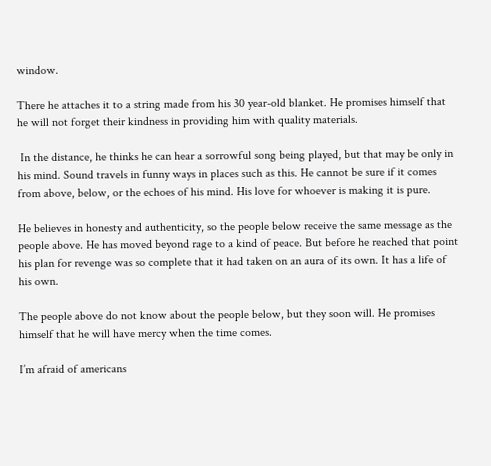window.

There he attaches it to a string made from his 30 year-old blanket. He promises himself that he will not forget their kindness in providing him with quality materials.

 In the distance, he thinks he can hear a sorrowful song being played, but that may be only in his mind. Sound travels in funny ways in places such as this. He cannot be sure if it comes from above, below, or the echoes of his mind. His love for whoever is making it is pure.

He believes in honesty and authenticity, so the people below receive the same message as the people above. He has moved beyond rage to a kind of peace. But before he reached that point his plan for revenge was so complete that it had taken on an aura of its own. It has a life of his own.

The people above do not know about the people below, but they soon will. He promises himself that he will have mercy when the time comes.

I’m afraid of americans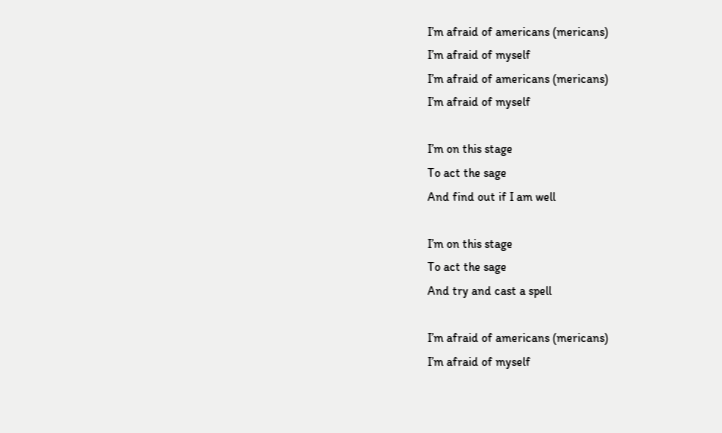I’m afraid of americans (mericans)
I’m afraid of myself
I’m afraid of americans (mericans)
I’m afraid of myself

I’m on this stage
To act the sage
And find out if I am well

I’m on this stage
To act the sage
And try and cast a spell

I’m afraid of americans (mericans)
I’m afraid of myself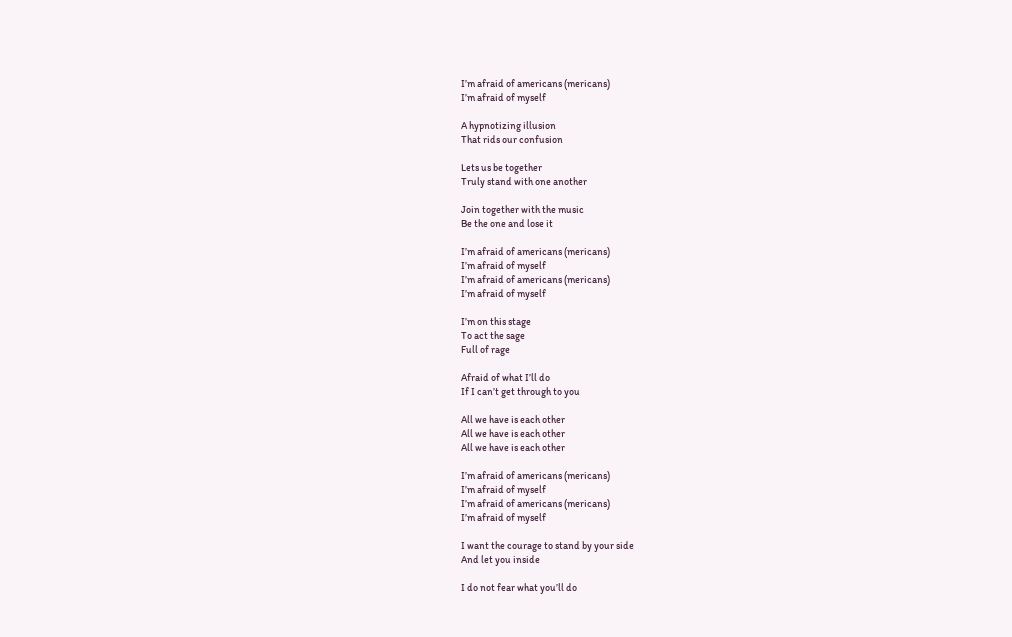I’m afraid of americans (mericans)
I’m afraid of myself

A hypnotizing illusion
That rids our confusion

Lets us be together
Truly stand with one another

Join together with the music
Be the one and lose it

I’m afraid of americans (mericans)
I’m afraid of myself
I’m afraid of americans (mericans)
I’m afraid of myself

I’m on this stage
To act the sage
Full of rage

Afraid of what I’ll do
If I can’t get through to you

All we have is each other
All we have is each other
All we have is each other

I’m afraid of americans (mericans)
I’m afraid of myself
I’m afraid of americans (mericans)
I’m afraid of myself

I want the courage to stand by your side
And let you inside

I do not fear what you’ll do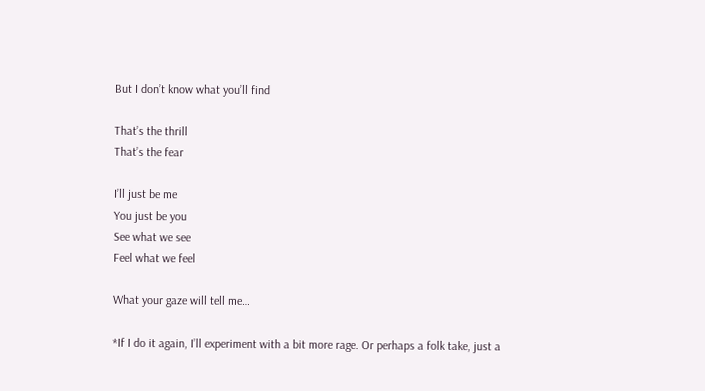But I don’t know what you’ll find

That’s the thrill
That’s the fear

I’ll just be me
You just be you
See what we see
Feel what we feel

What your gaze will tell me…

*If I do it again, I’ll experiment with a bit more rage. Or perhaps a folk take, just a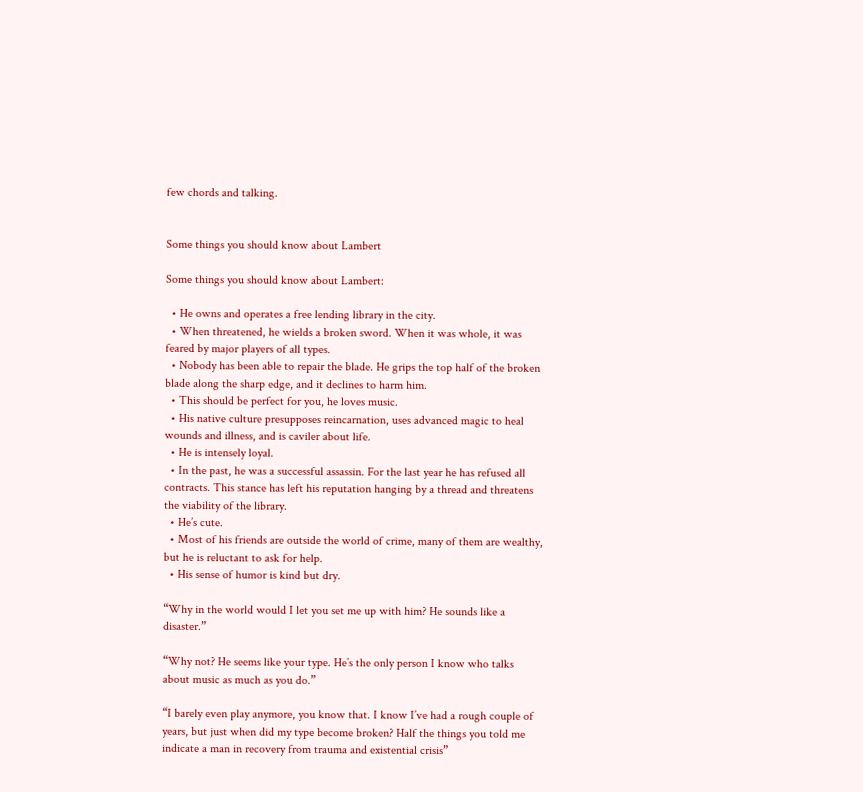few chords and talking.


Some things you should know about Lambert

Some things you should know about Lambert:

  • He owns and operates a free lending library in the city.
  • When threatened, he wields a broken sword. When it was whole, it was feared by major players of all types.
  • Nobody has been able to repair the blade. He grips the top half of the broken blade along the sharp edge, and it declines to harm him.
  • This should be perfect for you, he loves music.
  • His native culture presupposes reincarnation, uses advanced magic to heal wounds and illness, and is caviler about life.
  • He is intensely loyal.
  • In the past, he was a successful assassin. For the last year he has refused all contracts. This stance has left his reputation hanging by a thread and threatens the viability of the library.
  • He’s cute.
  • Most of his friends are outside the world of crime, many of them are wealthy, but he is reluctant to ask for help.
  • His sense of humor is kind but dry.

“Why in the world would I let you set me up with him? He sounds like a disaster.”

“Why not? He seems like your type. He’s the only person I know who talks about music as much as you do.”

“I barely even play anymore, you know that. I know I’ve had a rough couple of years, but just when did my type become broken? Half the things you told me indicate a man in recovery from trauma and existential crisis”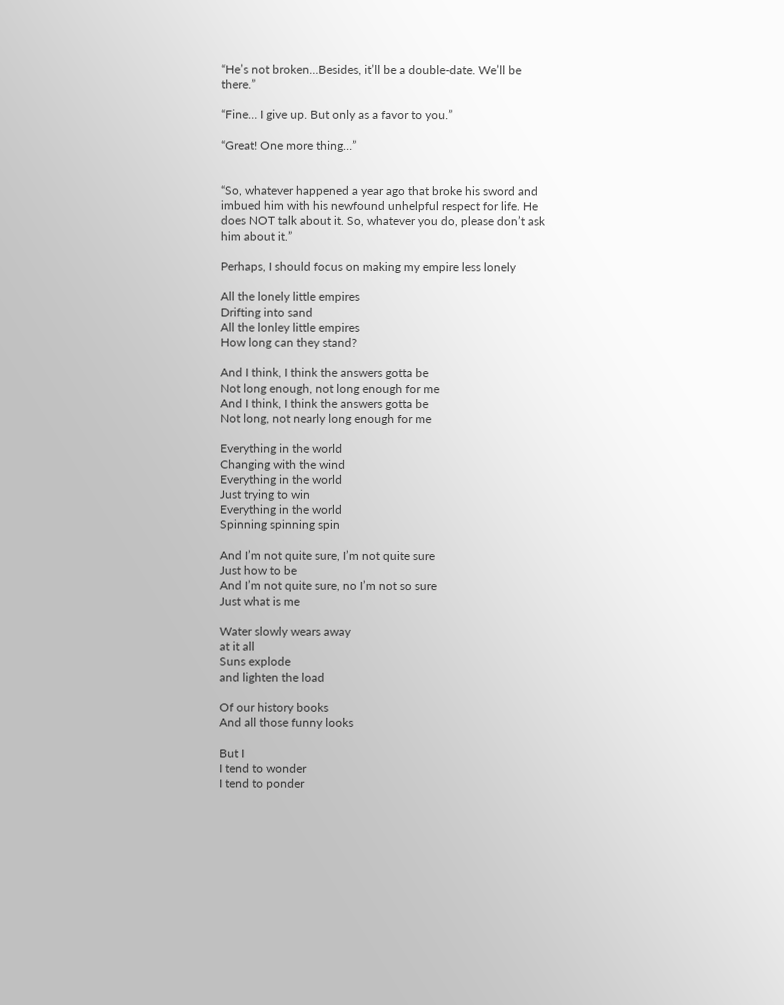“He’s not broken…Besides, it’ll be a double-date. We’ll be there.”

“Fine… I give up. But only as a favor to you.”

“Great! One more thing…”


“So, whatever happened a year ago that broke his sword and imbued him with his newfound unhelpful respect for life. He does NOT talk about it. So, whatever you do, please don’t ask him about it.”

Perhaps, I should focus on making my empire less lonely

All the lonely little empires
Drifting into sand
All the lonley little empires
How long can they stand?

And I think, I think the answers gotta be
Not long enough, not long enough for me
And I think, I think the answers gotta be
Not long, not nearly long enough for me

Everything in the world
Changing with the wind
Everything in the world
Just trying to win
Everything in the world
Spinning spinning spin

And I’m not quite sure, I’m not quite sure
Just how to be
And I’m not quite sure, no I’m not so sure
Just what is me

Water slowly wears away
at it all
Suns explode
and lighten the load

Of our history books
And all those funny looks

But I
I tend to wonder
I tend to ponder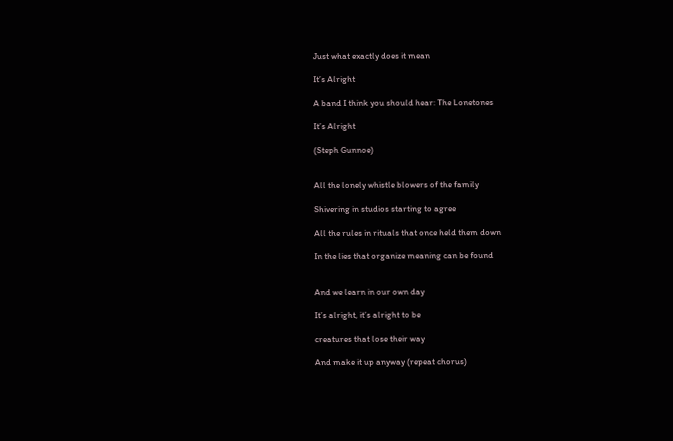Just what exactly does it mean

It’s Alright

A band I think you should hear: The Lonetones

It’s Alright

(Steph Gunnoe)


All the lonely whistle blowers of the family

Shivering in studios starting to agree

All the rules in rituals that once held them down

In the lies that organize meaning can be found


And we learn in our own day

It’s alright, it’s alright to be

creatures that lose their way

And make it up anyway (repeat chorus)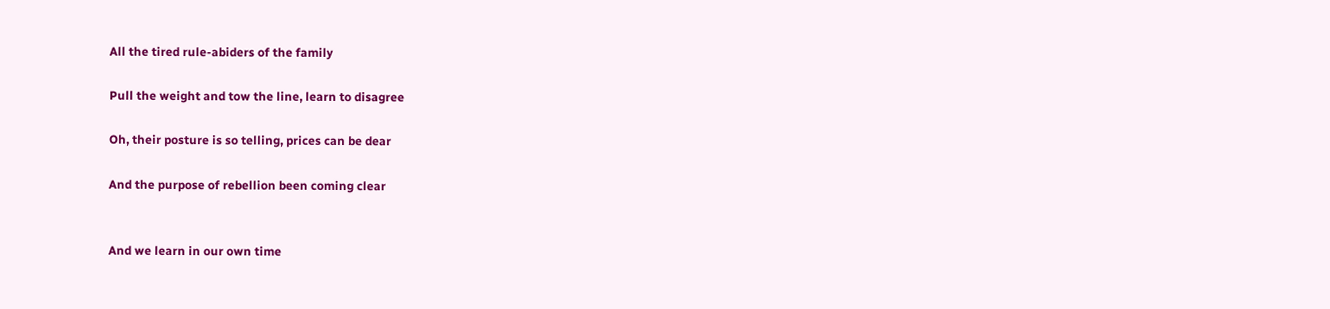All the tired rule-abiders of the family

Pull the weight and tow the line, learn to disagree

Oh, their posture is so telling, prices can be dear

And the purpose of rebellion been coming clear


And we learn in our own time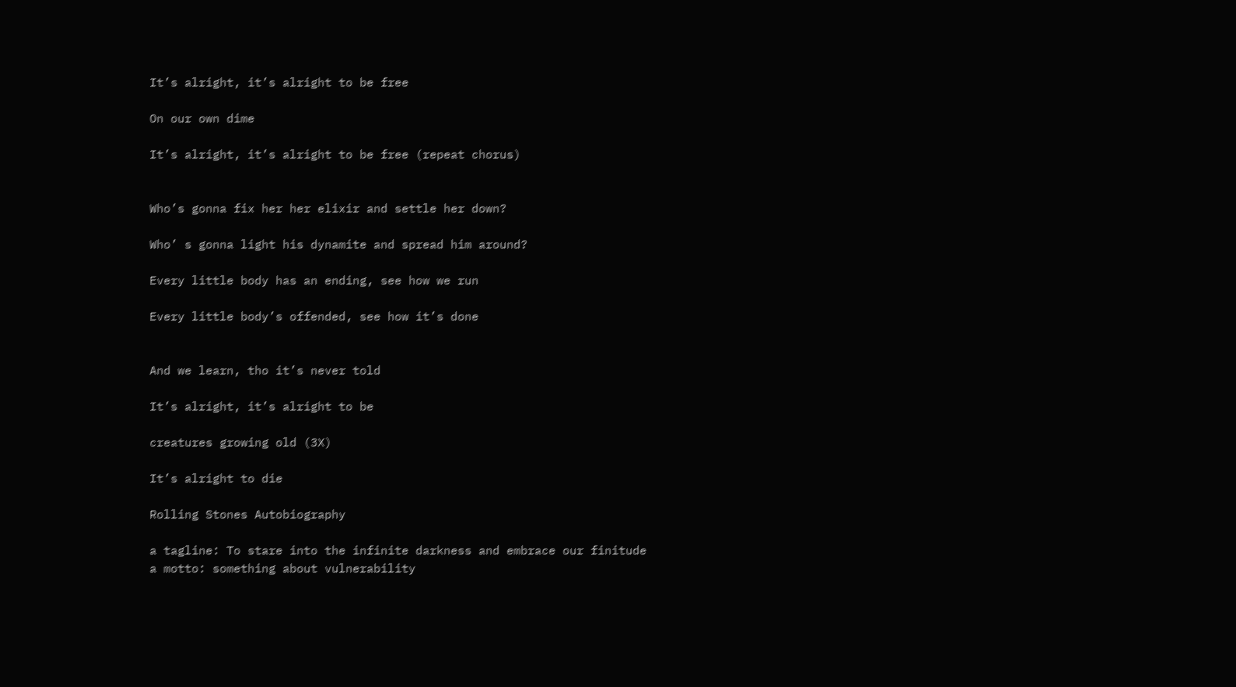It’s alright, it’s alright to be free

On our own dime

It’s alright, it’s alright to be free (repeat chorus)


Who’s gonna fix her her elixir and settle her down?

Who’ s gonna light his dynamite and spread him around?

Every little body has an ending, see how we run

Every little body’s offended, see how it’s done


And we learn, tho it’s never told

It’s alright, it’s alright to be

creatures growing old (3X)

It’s alright to die

Rolling Stones Autobiography

a tagline: To stare into the infinite darkness and embrace our finitude
a motto: something about vulnerability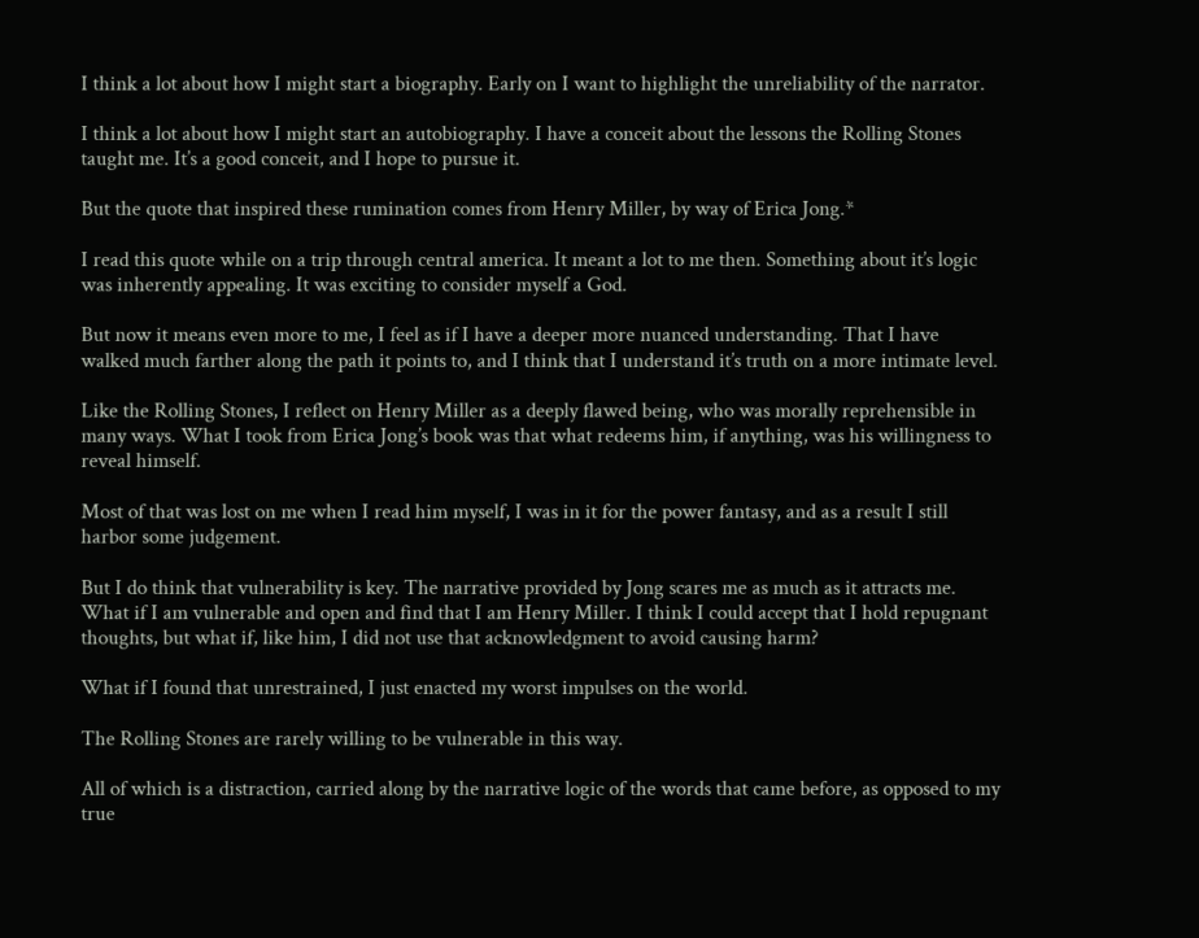I think a lot about how I might start a biography. Early on I want to highlight the unreliability of the narrator.

I think a lot about how I might start an autobiography. I have a conceit about the lessons the Rolling Stones taught me. It’s a good conceit, and I hope to pursue it.

But the quote that inspired these rumination comes from Henry Miller, by way of Erica Jong.*

I read this quote while on a trip through central america. It meant a lot to me then. Something about it’s logic was inherently appealing. It was exciting to consider myself a God.

But now it means even more to me, I feel as if I have a deeper more nuanced understanding. That I have walked much farther along the path it points to, and I think that I understand it’s truth on a more intimate level.

Like the Rolling Stones, I reflect on Henry Miller as a deeply flawed being, who was morally reprehensible in many ways. What I took from Erica Jong’s book was that what redeems him, if anything, was his willingness to reveal himself.

Most of that was lost on me when I read him myself, I was in it for the power fantasy, and as a result I still harbor some judgement.

But I do think that vulnerability is key. The narrative provided by Jong scares me as much as it attracts me. What if I am vulnerable and open and find that I am Henry Miller. I think I could accept that I hold repugnant thoughts, but what if, like him, I did not use that acknowledgment to avoid causing harm?

What if I found that unrestrained, I just enacted my worst impulses on the world.

The Rolling Stones are rarely willing to be vulnerable in this way.

All of which is a distraction, carried along by the narrative logic of the words that came before, as opposed to my true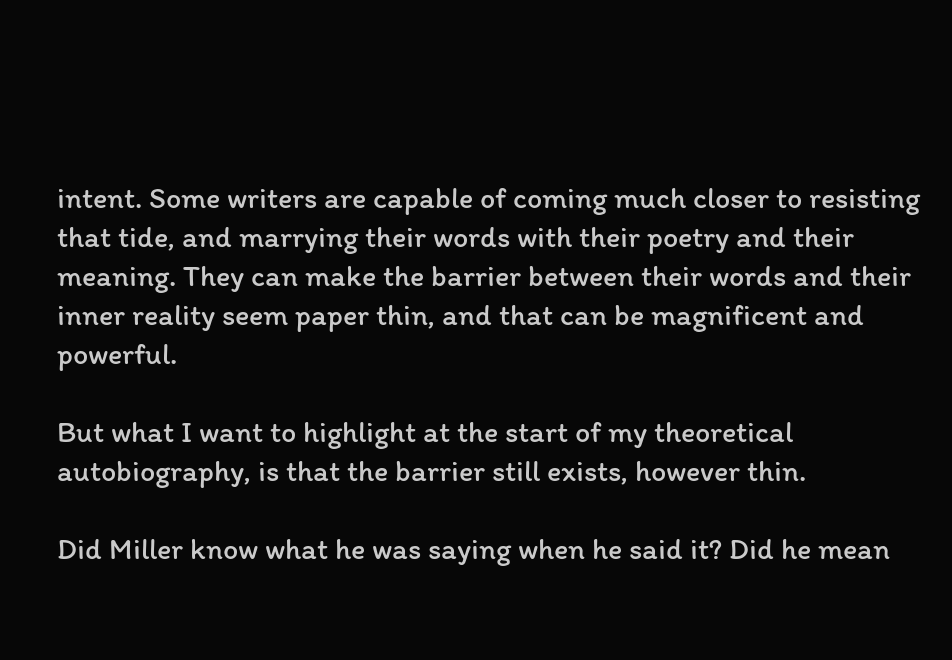intent. Some writers are capable of coming much closer to resisting that tide, and marrying their words with their poetry and their meaning. They can make the barrier between their words and their inner reality seem paper thin, and that can be magnificent and powerful.

But what I want to highlight at the start of my theoretical autobiography, is that the barrier still exists, however thin.

Did Miller know what he was saying when he said it? Did he mean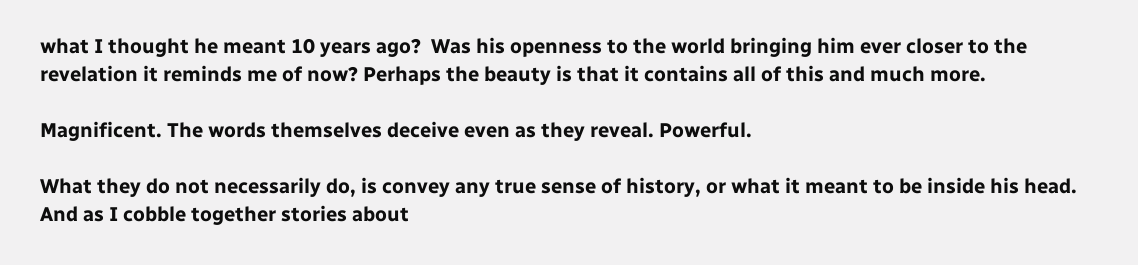what I thought he meant 10 years ago?  Was his openness to the world bringing him ever closer to the revelation it reminds me of now? Perhaps the beauty is that it contains all of this and much more.

Magnificent. The words themselves deceive even as they reveal. Powerful.

What they do not necessarily do, is convey any true sense of history, or what it meant to be inside his head. And as I cobble together stories about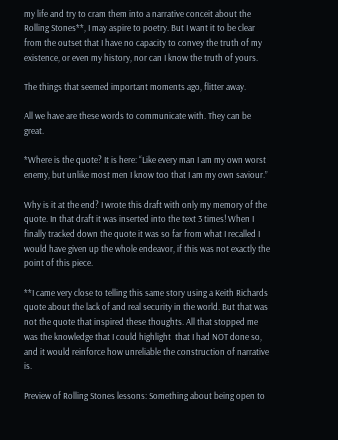my life and try to cram them into a narrative conceit about the Rolling Stones**, I may aspire to poetry. But I want it to be clear from the outset that I have no capacity to convey the truth of my existence, or even my history, nor can I know the truth of yours.

The things that seemed important moments ago, flitter away.

All we have are these words to communicate with. They can be great.

*Where is the quote? It is here: “Like every man I am my own worst enemy, but unlike most men I know too that I am my own saviour.”

Why is it at the end? I wrote this draft with only my memory of the quote. In that draft it was inserted into the text 3 times! When I finally tracked down the quote it was so far from what I recalled I would have given up the whole endeavor, if this was not exactly the point of this piece.

**I came very close to telling this same story using a Keith Richards quote about the lack of and real security in the world. But that was not the quote that inspired these thoughts. All that stopped me was the knowledge that I could highlight  that I had NOT done so, and it would reinforce how unreliable the construction of narrative is.

Preview of Rolling Stones lessons: Something about being open to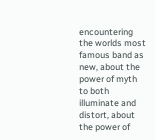encountering the worlds most famous band as new, about the power of myth to both illuminate and distort, about the power of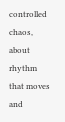controlled chaos, about rhythm that moves and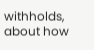withholds, about how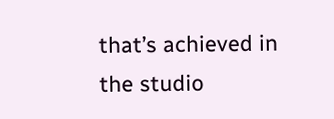that’s achieved in the studio